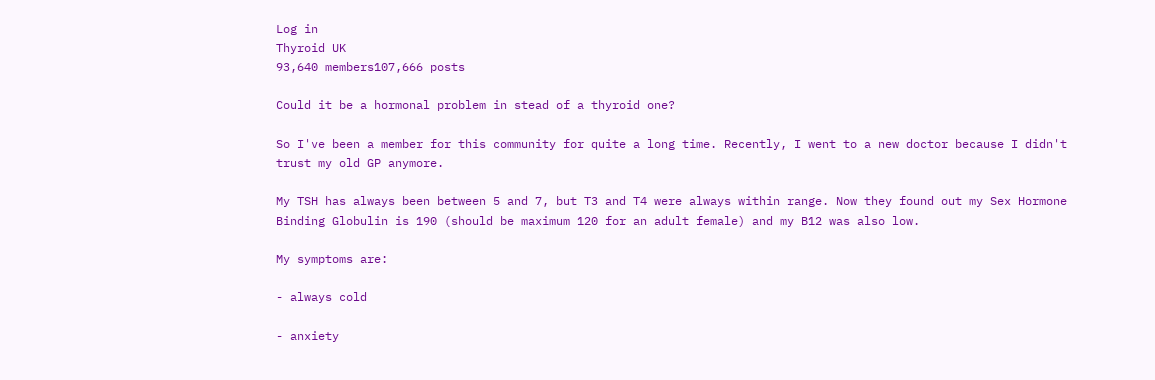Log in
Thyroid UK
93,640 members107,666 posts

Could it be a hormonal problem in stead of a thyroid one?

So I've been a member for this community for quite a long time. Recently, I went to a new doctor because I didn't trust my old GP anymore.

My TSH has always been between 5 and 7, but T3 and T4 were always within range. Now they found out my Sex Hormone Binding Globulin is 190 (should be maximum 120 for an adult female) and my B12 was also low.

My symptoms are:

- always cold

- anxiety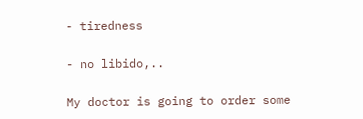- tiredness

- no libido,..

My doctor is going to order some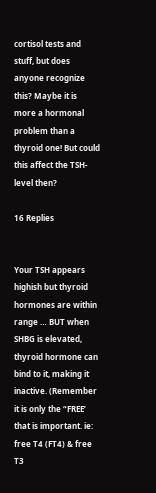cortisol tests and stuff, but does anyone recognize this? Maybe it is more a hormonal problem than a thyroid one! But could this affect the TSH-level then?

16 Replies


Your TSH appears highish but thyroid hormones are within range … BUT when SHBG is elevated, thyroid hormone can bind to it, making it inactive. (Remember it is only the “FREE’ that is important. ie: free T4 (FT4) & free T3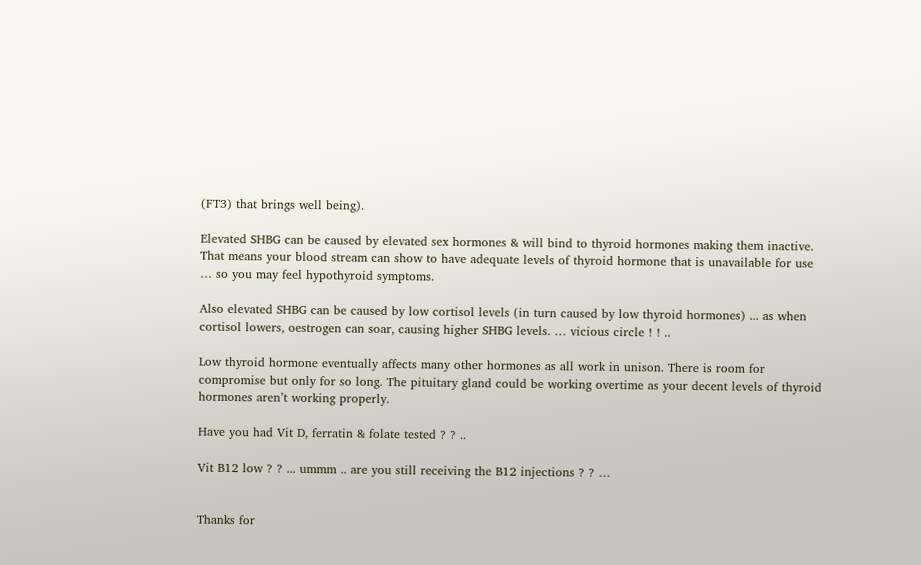(FT3) that brings well being).

Elevated SHBG can be caused by elevated sex hormones & will bind to thyroid hormones making them inactive. That means your blood stream can show to have adequate levels of thyroid hormone that is unavailable for use … so you may feel hypothyroid symptoms.

Also elevated SHBG can be caused by low cortisol levels (in turn caused by low thyroid hormones) ... as when cortisol lowers, oestrogen can soar, causing higher SHBG levels. … vicious circle ! ! ..

Low thyroid hormone eventually affects many other hormones as all work in unison. There is room for compromise but only for so long. The pituitary gland could be working overtime as your decent levels of thyroid hormones aren’t working properly.

Have you had Vit D, ferratin & folate tested ? ? ..

Vit B12 low ? ? ... ummm .. are you still receiving the B12 injections ? ? …


Thanks for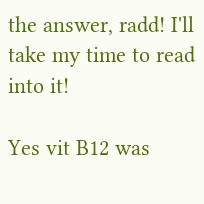the answer, radd! I'll take my time to read into it!

Yes vit B12 was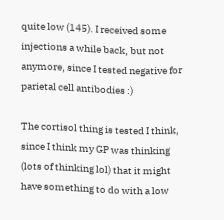quite low (145). I received some injections a while back, but not anymore, since I tested negative for parietal cell antibodies :)

The cortisol thing is tested I think, since I think my GP was thinking (lots of thinking lol) that it might have something to do with a low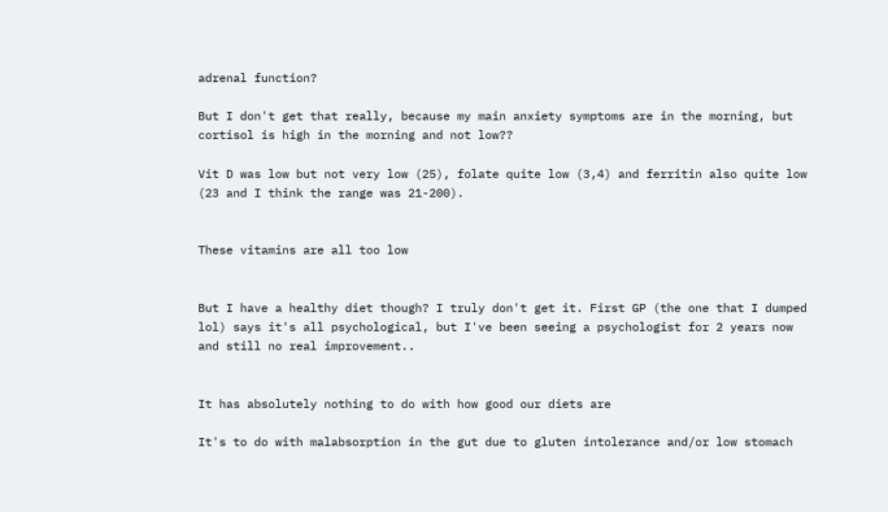adrenal function?

But I don't get that really, because my main anxiety symptoms are in the morning, but cortisol is high in the morning and not low??

Vit D was low but not very low (25), folate quite low (3,4) and ferritin also quite low (23 and I think the range was 21-200).


These vitamins are all too low


But I have a healthy diet though? I truly don't get it. First GP (the one that I dumped lol) says it's all psychological, but I've been seeing a psychologist for 2 years now and still no real improvement..


It has absolutely nothing to do with how good our diets are

It's to do with malabsorption in the gut due to gluten intolerance and/or low stomach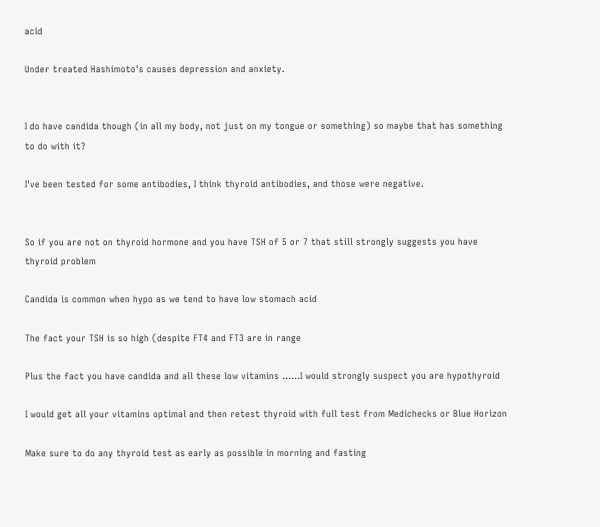acid

Under treated Hashimoto's causes depression and anxiety.


I do have candida though (in all my body, not just on my tongue or something) so maybe that has something to do with it?

I've been tested for some antibodies, I think thyroid antibodies, and those were negative.


So if you are not on thyroid hormone and you have TSH of 5 or 7 that still strongly suggests you have thyroid problem

Candida is common when hypo as we tend to have low stomach acid

The fact your TSH is so high (despite FT4 and FT3 are in range

Plus the fact you have candida and all these low vitamins ......I would strongly suspect you are hypothyroid

I would get all your vitamins optimal and then retest thyroid with full test from Medichecks or Blue Horizon

Make sure to do any thyroid test as early as possible in morning and fasting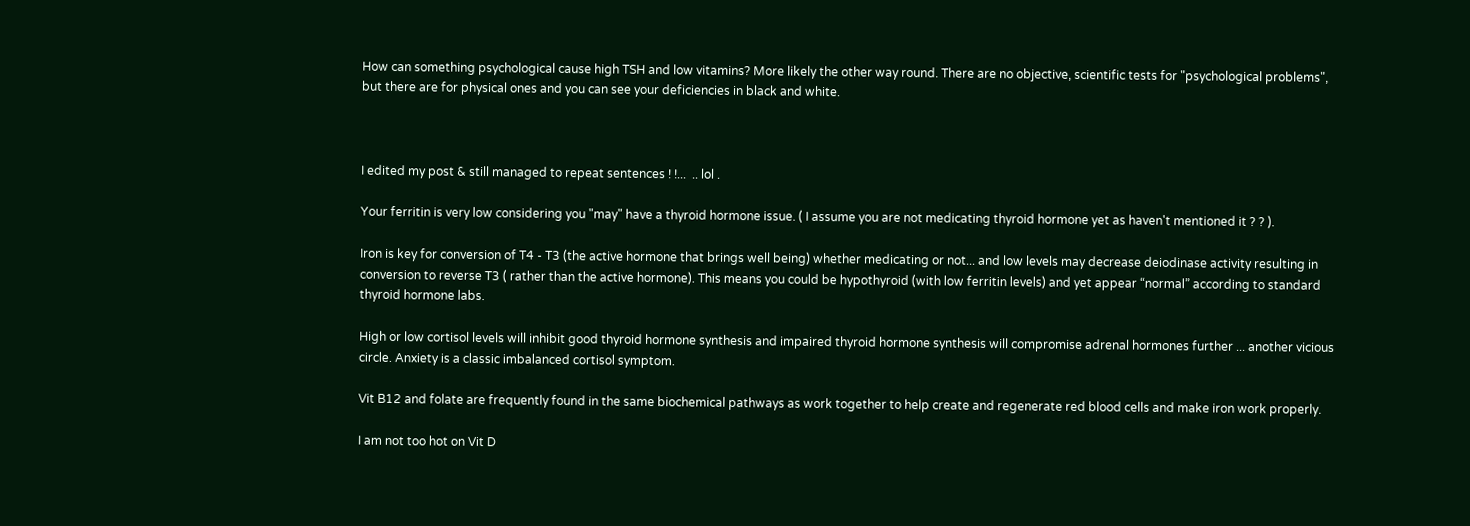How can something psychological cause high TSH and low vitamins? More likely the other way round. There are no objective, scientific tests for "psychological problems", but there are for physical ones and you can see your deficiencies in black and white.



I edited my post & still managed to repeat sentences ! !...  .. lol .

Your ferritin is very low considering you "may" have a thyroid hormone issue. ( I assume you are not medicating thyroid hormone yet as haven't mentioned it ? ? ).

Iron is key for conversion of T4 - T3 (the active hormone that brings well being) whether medicating or not... and low levels may decrease deiodinase activity resulting in conversion to reverse T3 ( rather than the active hormone). This means you could be hypothyroid (with low ferritin levels) and yet appear “normal” according to standard thyroid hormone labs.

High or low cortisol levels will inhibit good thyroid hormone synthesis and impaired thyroid hormone synthesis will compromise adrenal hormones further ... another vicious circle. Anxiety is a classic imbalanced cortisol symptom.

Vit B12 and folate are frequently found in the same biochemical pathways as work together to help create and regenerate red blood cells and make iron work properly.

I am not too hot on Vit D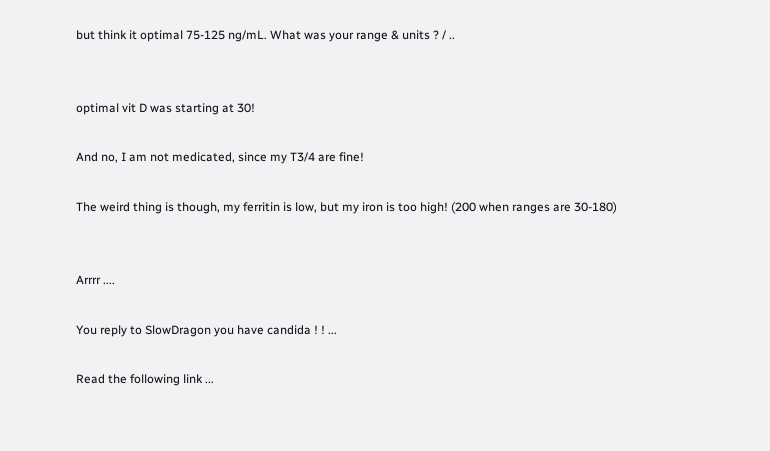but think it optimal 75-125 ng/mL. What was your range & units ? / ..


optimal vit D was starting at 30!

And no, I am not medicated, since my T3/4 are fine!

The weird thing is though, my ferritin is low, but my iron is too high! (200 when ranges are 30-180)


Arrrr ....

You reply to SlowDragon you have candida ! ! ...

Read the following link ...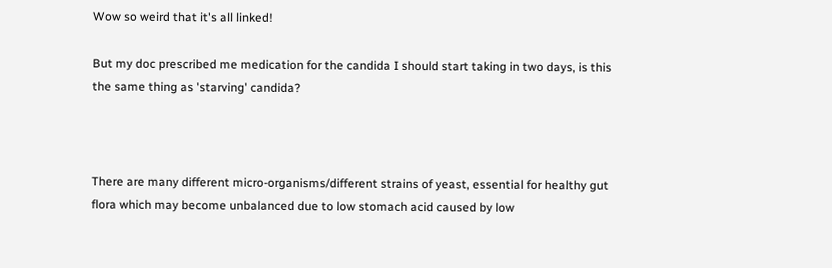Wow so weird that it's all linked!

But my doc prescribed me medication for the candida I should start taking in two days, is this the same thing as 'starving' candida?



There are many different micro-organisms/different strains of yeast, essential for healthy gut flora which may become unbalanced due to low stomach acid caused by low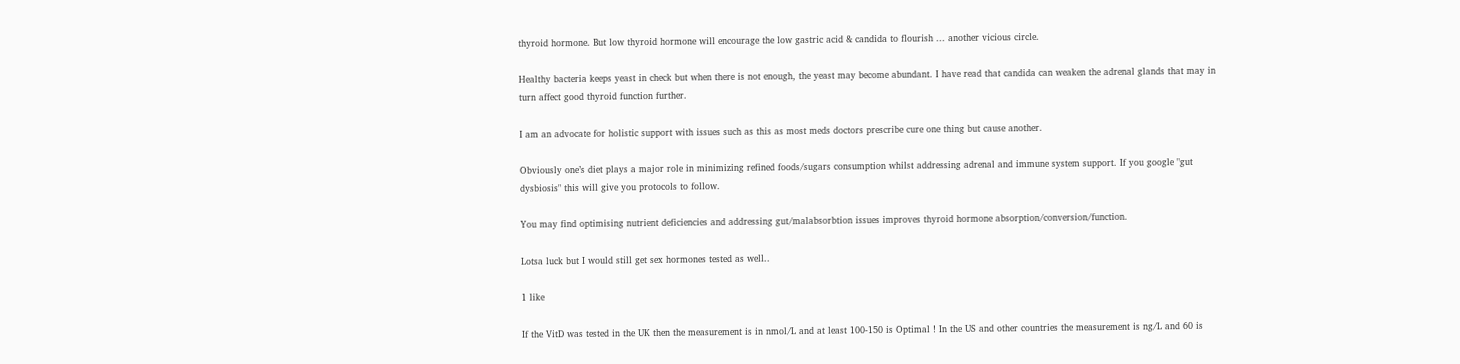thyroid hormone. But low thyroid hormone will encourage the low gastric acid & candida to flourish ... another vicious circle.

Healthy bacteria keeps yeast in check but when there is not enough, the yeast may become abundant. I have read that candida can weaken the adrenal glands that may in turn affect good thyroid function further.

I am an advocate for holistic support with issues such as this as most meds doctors prescribe cure one thing but cause another.

Obviously one’s diet plays a major role in minimizing refined foods/sugars consumption whilst addressing adrenal and immune system support. If you google "gut dysbiosis" this will give you protocols to follow.

You may find optimising nutrient deficiencies and addressing gut/malabsorbtion issues improves thyroid hormone absorption/conversion/function.

Lotsa luck but I would still get sex hormones tested as well..

1 like

If the VitD was tested in the UK then the measurement is in nmol/L and at least 100-150 is Optimal ! In the US and other countries the measurement is ng/L and 60 is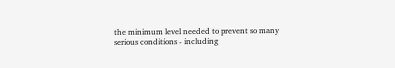the minimum level needed to prevent so many serious conditions - including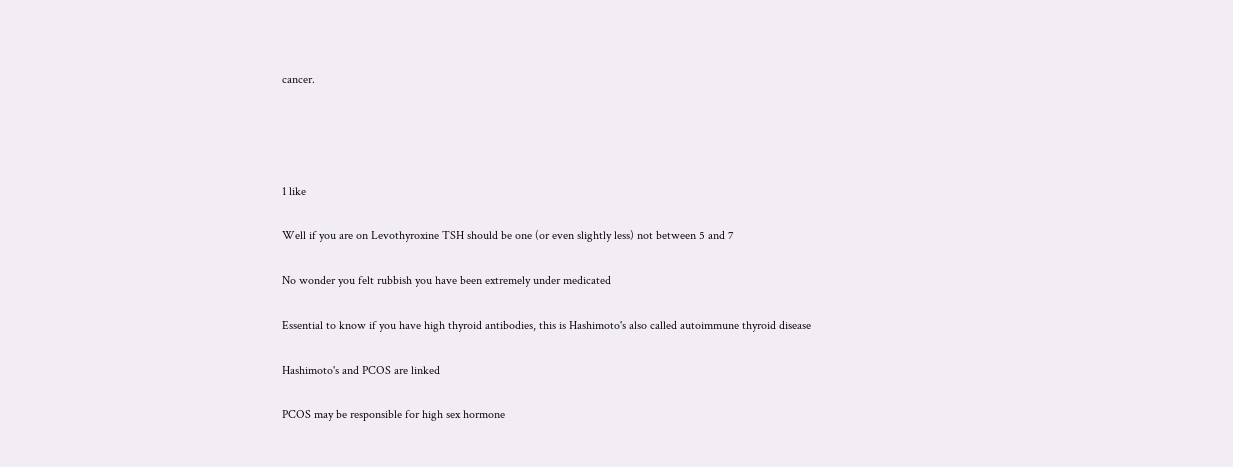cancer.




1 like

Well if you are on Levothyroxine TSH should be one (or even slightly less) not between 5 and 7

No wonder you felt rubbish you have been extremely under medicated

Essential to know if you have high thyroid antibodies, this is Hashimoto's also called autoimmune thyroid disease

Hashimoto's and PCOS are linked

PCOS may be responsible for high sex hormone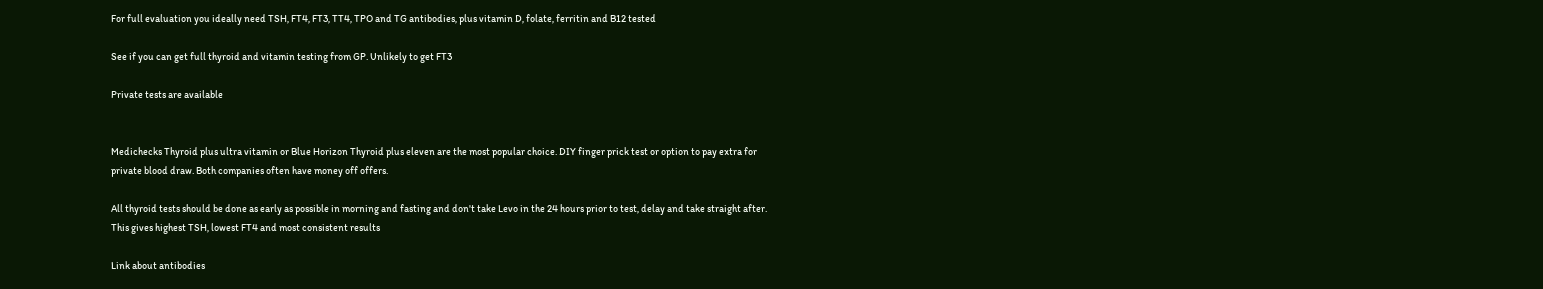For full evaluation you ideally need TSH, FT4, FT3, TT4, TPO and TG antibodies, plus vitamin D, folate, ferritin and B12 tested

See if you can get full thyroid and vitamin testing from GP. Unlikely to get FT3

Private tests are available


Medichecks Thyroid plus ultra vitamin or Blue Horizon Thyroid plus eleven are the most popular choice. DIY finger prick test or option to pay extra for private blood draw. Both companies often have money off offers.

All thyroid tests should be done as early as possible in morning and fasting and don't take Levo in the 24 hours prior to test, delay and take straight after. This gives highest TSH, lowest FT4 and most consistent results

Link about antibodies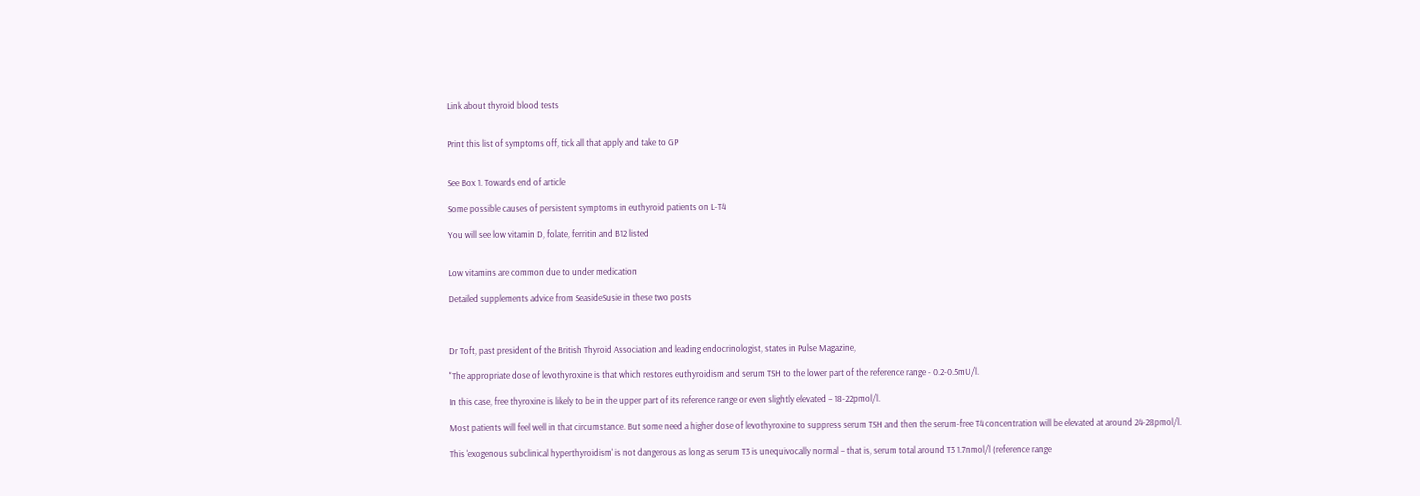Link about thyroid blood tests


Print this list of symptoms off, tick all that apply and take to GP


See Box 1. Towards end of article

Some possible causes of persistent symptoms in euthyroid patients on L-T4

You will see low vitamin D, folate, ferritin and B12 listed


Low vitamins are common due to under medication

Detailed supplements advice from SeasideSusie in these two posts



Dr Toft, past president of the British Thyroid Association and leading endocrinologist, states in Pulse Magazine,

"The appropriate dose of levothyroxine is that which restores euthyroidism and serum TSH to the lower part of the reference range - 0.2-0.5mU/l.

In this case, free thyroxine is likely to be in the upper part of its reference range or even slightly elevated – 18-22pmol/l.

Most patients will feel well in that circumstance. But some need a higher dose of levothyroxine to suppress serum TSH and then the serum-free T4 concentration will be elevated at around 24-28pmol/l.

This 'exogenous subclinical hyperthyroidism' is not dangerous as long as serum T3 is unequivocally normal – that is, serum total around T3 1.7nmol/l (reference range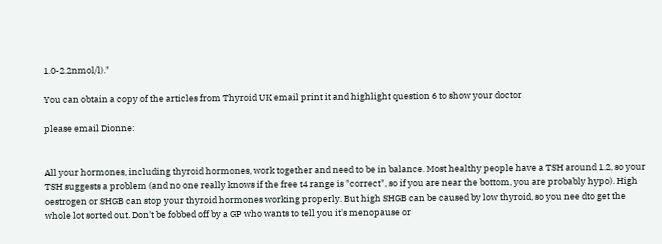1.0-2.2nmol/l)."

You can obtain a copy of the articles from Thyroid UK email print it and highlight question 6 to show your doctor

please email Dionne:


All your hormones, including thyroid hormones, work together and need to be in balance. Most healthy people have a TSH around 1.2, so your TSH suggests a problem (and no one really knows if the free t4 range is "correct", so if you are near the bottom, you are probably hypo). High oestrogen or SHGB can stop your thyroid hormones working properly. But high SHGB can be caused by low thyroid, so you nee dto get the whole lot sorted out. Don't be fobbed off by a GP who wants to tell you it's menopause or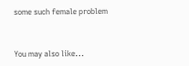some such female problem


You may also like...